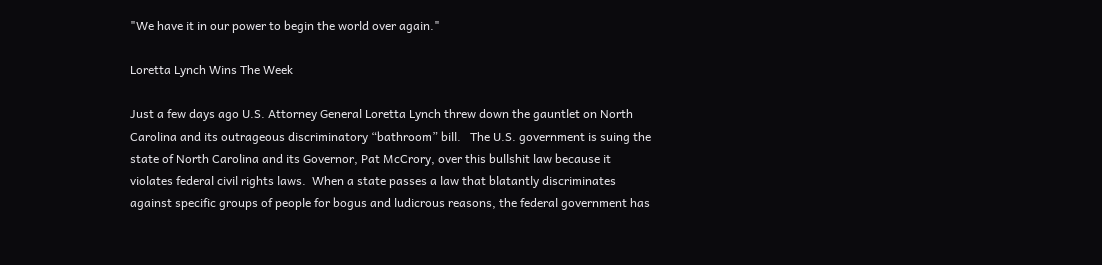"We have it in our power to begin the world over again."

Loretta Lynch Wins The Week

Just a few days ago U.S. Attorney General Loretta Lynch threw down the gauntlet on North Carolina and its outrageous discriminatory “bathroom” bill.   The U.S. government is suing the state of North Carolina and its Governor, Pat McCrory, over this bullshit law because it violates federal civil rights laws.  When a state passes a law that blatantly discriminates against specific groups of people for bogus and ludicrous reasons, the federal government has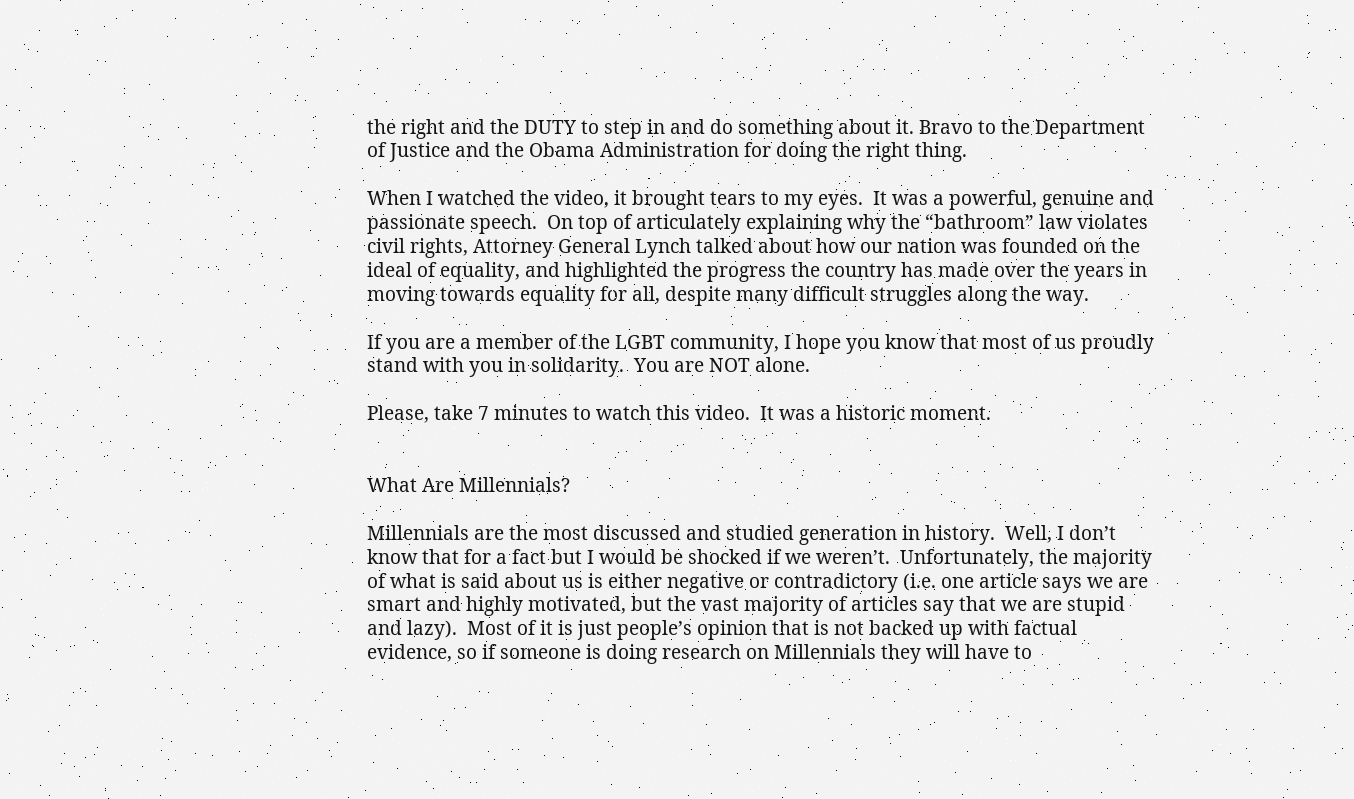the right and the DUTY to step in and do something about it. Bravo to the Department of Justice and the Obama Administration for doing the right thing.

When I watched the video, it brought tears to my eyes.  It was a powerful, genuine and passionate speech.  On top of articulately explaining why the “bathroom” law violates civil rights, Attorney General Lynch talked about how our nation was founded on the ideal of equality, and highlighted the progress the country has made over the years in moving towards equality for all, despite many difficult struggles along the way.

If you are a member of the LGBT community, I hope you know that most of us proudly stand with you in solidarity.  You are NOT alone.

Please, take 7 minutes to watch this video.  It was a historic moment.


What Are Millennials?

Millennials are the most discussed and studied generation in history.  Well, I don’t know that for a fact but I would be shocked if we weren’t.  Unfortunately, the majority of what is said about us is either negative or contradictory (i.e. one article says we are smart and highly motivated, but the vast majority of articles say that we are stupid and lazy).  Most of it is just people’s opinion that is not backed up with factual evidence, so if someone is doing research on Millennials they will have to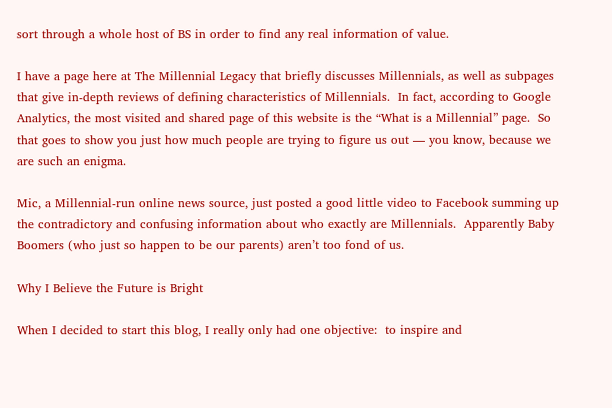sort through a whole host of BS in order to find any real information of value.

I have a page here at The Millennial Legacy that briefly discusses Millennials, as well as subpages that give in-depth reviews of defining characteristics of Millennials.  In fact, according to Google Analytics, the most visited and shared page of this website is the “What is a Millennial” page.  So that goes to show you just how much people are trying to figure us out — you know, because we are such an enigma.

Mic, a Millennial-run online news source, just posted a good little video to Facebook summing up the contradictory and confusing information about who exactly are Millennials.  Apparently Baby Boomers (who just so happen to be our parents) aren’t too fond of us.

Why I Believe the Future is Bright

When I decided to start this blog, I really only had one objective:  to inspire and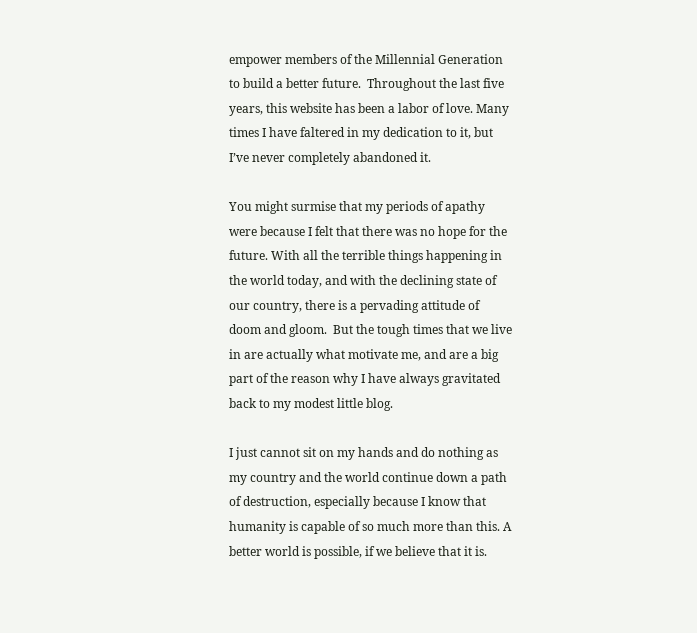empower members of the Millennial Generation to build a better future.  Throughout the last five years, this website has been a labor of love. Many times I have faltered in my dedication to it, but I’ve never completely abandoned it.

You might surmise that my periods of apathy were because I felt that there was no hope for the future. With all the terrible things happening in the world today, and with the declining state of our country, there is a pervading attitude of doom and gloom.  But the tough times that we live in are actually what motivate me, and are a big part of the reason why I have always gravitated back to my modest little blog.

I just cannot sit on my hands and do nothing as my country and the world continue down a path of destruction, especially because I know that humanity is capable of so much more than this. A better world is possible, if we believe that it is.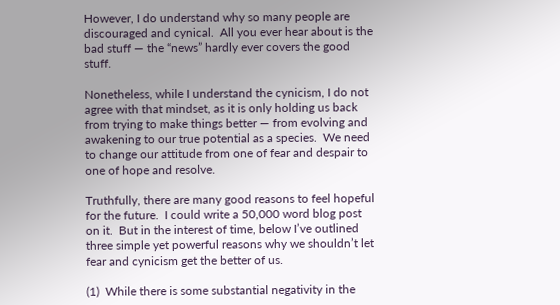However, I do understand why so many people are discouraged and cynical.  All you ever hear about is the bad stuff — the “news” hardly ever covers the good stuff.

Nonetheless, while I understand the cynicism, I do not agree with that mindset, as it is only holding us back from trying to make things better — from evolving and awakening to our true potential as a species.  We need to change our attitude from one of fear and despair to one of hope and resolve.

Truthfully, there are many good reasons to feel hopeful for the future.  I could write a 50,000 word blog post on it.  But in the interest of time, below I’ve outlined three simple yet powerful reasons why we shouldn’t let fear and cynicism get the better of us.

(1)  While there is some substantial negativity in the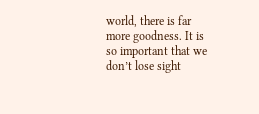world, there is far more goodness. It is so important that we don’t lose sight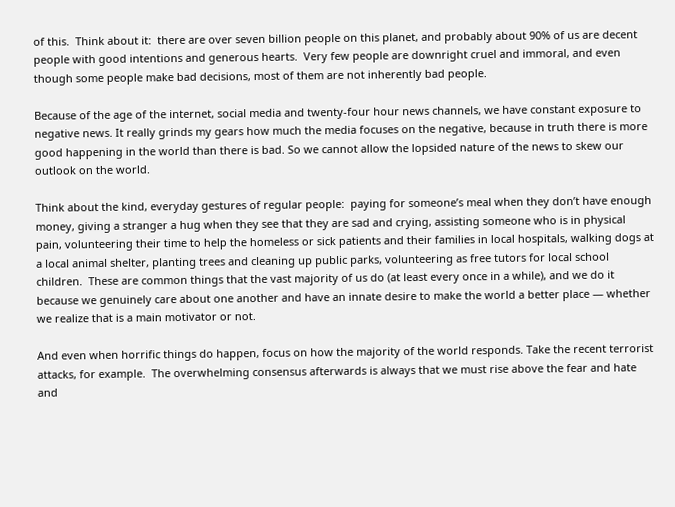of this.  Think about it:  there are over seven billion people on this planet, and probably about 90% of us are decent people with good intentions and generous hearts.  Very few people are downright cruel and immoral, and even though some people make bad decisions, most of them are not inherently bad people.

Because of the age of the internet, social media and twenty-four hour news channels, we have constant exposure to negative news. It really grinds my gears how much the media focuses on the negative, because in truth there is more good happening in the world than there is bad. So we cannot allow the lopsided nature of the news to skew our outlook on the world.

Think about the kind, everyday gestures of regular people:  paying for someone’s meal when they don’t have enough money, giving a stranger a hug when they see that they are sad and crying, assisting someone who is in physical pain, volunteering their time to help the homeless or sick patients and their families in local hospitals, walking dogs at a local animal shelter, planting trees and cleaning up public parks, volunteering as free tutors for local school children.  These are common things that the vast majority of us do (at least every once in a while), and we do it because we genuinely care about one another and have an innate desire to make the world a better place — whether we realize that is a main motivator or not.

And even when horrific things do happen, focus on how the majority of the world responds. Take the recent terrorist attacks, for example.  The overwhelming consensus afterwards is always that we must rise above the fear and hate and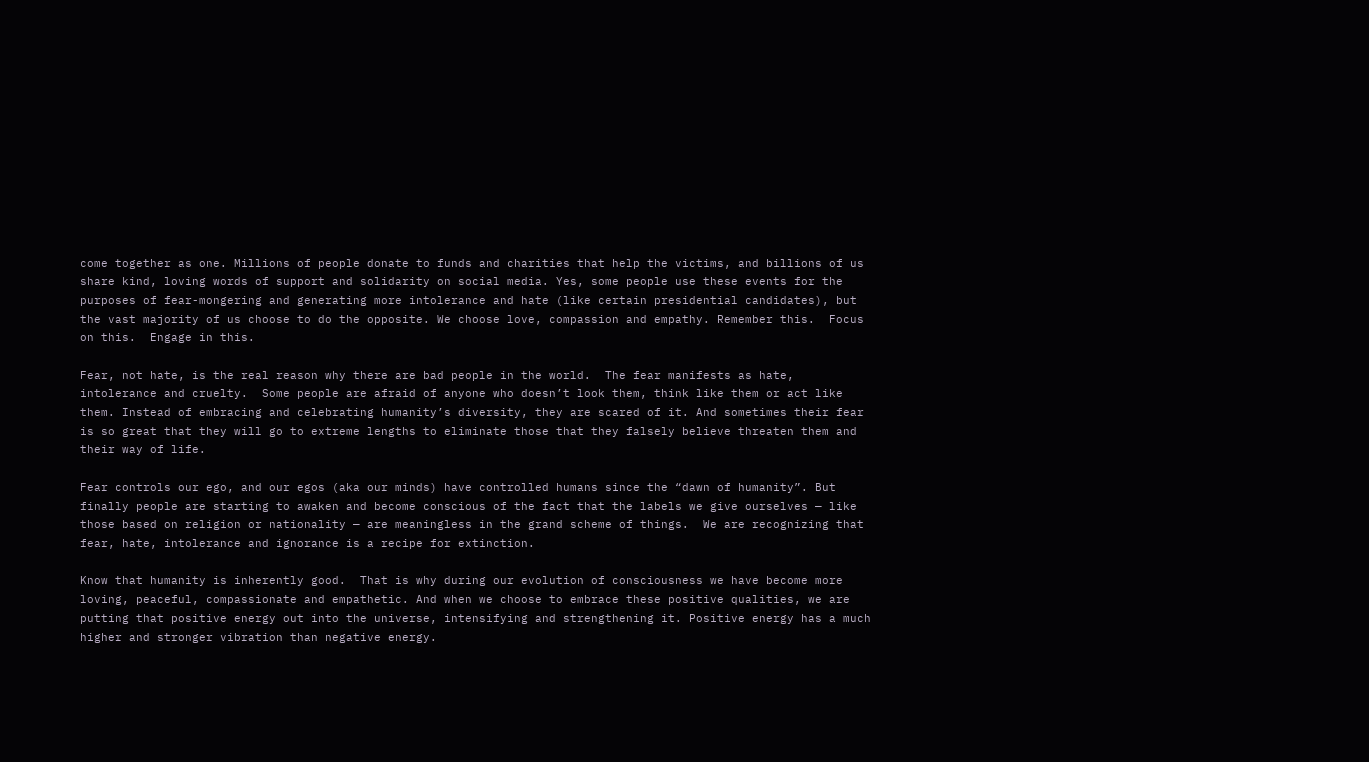come together as one. Millions of people donate to funds and charities that help the victims, and billions of us share kind, loving words of support and solidarity on social media. Yes, some people use these events for the purposes of fear-mongering and generating more intolerance and hate (like certain presidential candidates), but the vast majority of us choose to do the opposite. We choose love, compassion and empathy. Remember this.  Focus on this.  Engage in this.

Fear, not hate, is the real reason why there are bad people in the world.  The fear manifests as hate, intolerance and cruelty.  Some people are afraid of anyone who doesn’t look them, think like them or act like them. Instead of embracing and celebrating humanity’s diversity, they are scared of it. And sometimes their fear is so great that they will go to extreme lengths to eliminate those that they falsely believe threaten them and their way of life.

Fear controls our ego, and our egos (aka our minds) have controlled humans since the “dawn of humanity”. But finally people are starting to awaken and become conscious of the fact that the labels we give ourselves — like those based on religion or nationality — are meaningless in the grand scheme of things.  We are recognizing that fear, hate, intolerance and ignorance is a recipe for extinction.

Know that humanity is inherently good.  That is why during our evolution of consciousness we have become more loving, peaceful, compassionate and empathetic. And when we choose to embrace these positive qualities, we are putting that positive energy out into the universe, intensifying and strengthening it. Positive energy has a much higher and stronger vibration than negative energy.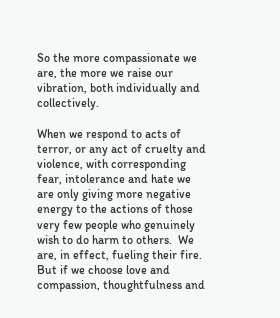So the more compassionate we are, the more we raise our vibration, both individually and collectively.

When we respond to acts of terror, or any act of cruelty and violence, with corresponding fear, intolerance and hate we are only giving more negative energy to the actions of those very few people who genuinely wish to do harm to others.  We are, in effect, fueling their fire. But if we choose love and compassion, thoughtfulness and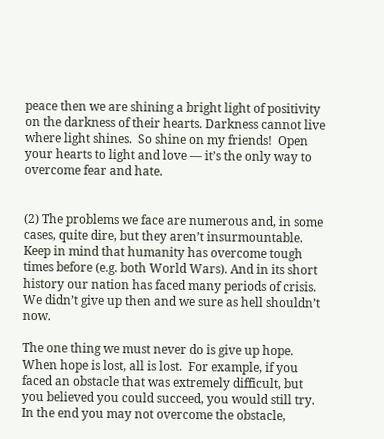peace then we are shining a bright light of positivity on the darkness of their hearts. Darkness cannot live where light shines.  So shine on my friends!  Open your hearts to light and love — it’s the only way to overcome fear and hate.


(2) The problems we face are numerous and, in some cases, quite dire, but they aren’t insurmountable. Keep in mind that humanity has overcome tough times before (e.g. both World Wars). And in its short history our nation has faced many periods of crisis.  We didn’t give up then and we sure as hell shouldn’t now.

The one thing we must never do is give up hope.  When hope is lost, all is lost.  For example, if you faced an obstacle that was extremely difficult, but you believed you could succeed, you would still try. In the end you may not overcome the obstacle,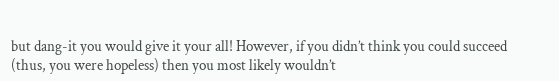but dang-it you would give it your all! However, if you didn’t think you could succeed (thus, you were hopeless) then you most likely wouldn’t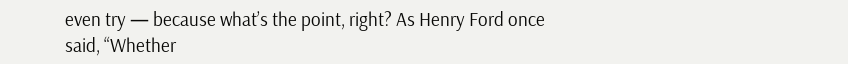even try — because what’s the point, right? As Henry Ford once said, “Whether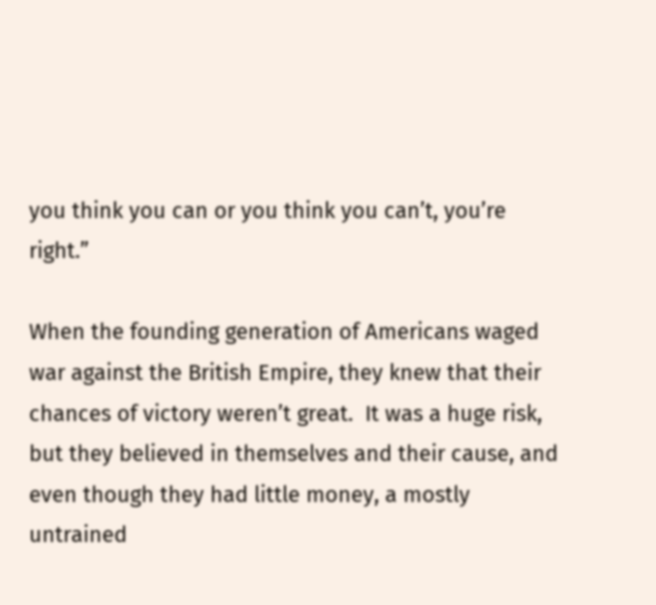you think you can or you think you can’t, you’re right.”

When the founding generation of Americans waged war against the British Empire, they knew that their chances of victory weren’t great.  It was a huge risk, but they believed in themselves and their cause, and even though they had little money, a mostly untrained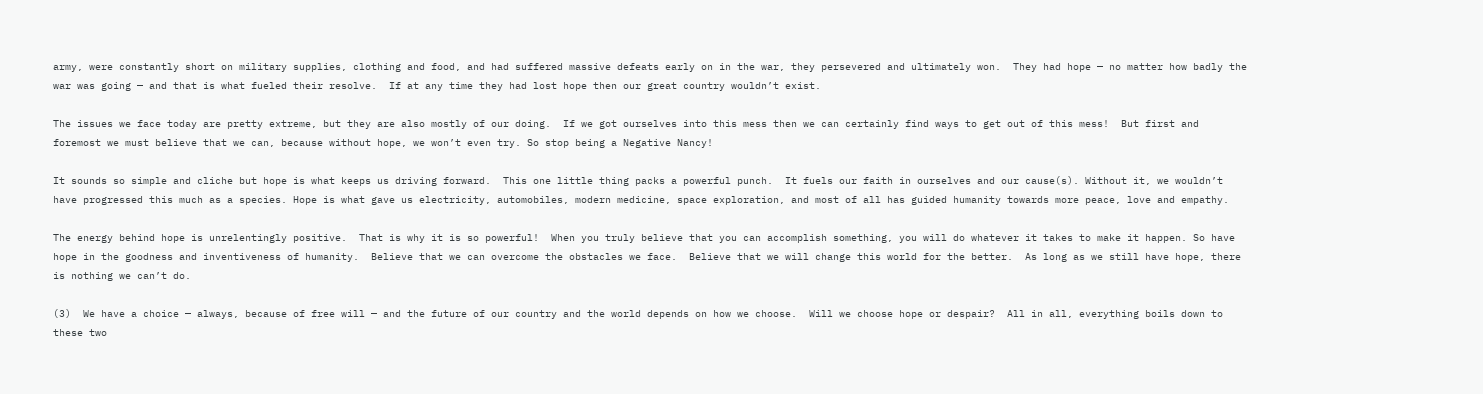army, were constantly short on military supplies, clothing and food, and had suffered massive defeats early on in the war, they persevered and ultimately won.  They had hope — no matter how badly the war was going — and that is what fueled their resolve.  If at any time they had lost hope then our great country wouldn’t exist.

The issues we face today are pretty extreme, but they are also mostly of our doing.  If we got ourselves into this mess then we can certainly find ways to get out of this mess!  But first and foremost we must believe that we can, because without hope, we won’t even try. So stop being a Negative Nancy!

It sounds so simple and cliche but hope is what keeps us driving forward.  This one little thing packs a powerful punch.  It fuels our faith in ourselves and our cause(s). Without it, we wouldn’t have progressed this much as a species. Hope is what gave us electricity, automobiles, modern medicine, space exploration, and most of all has guided humanity towards more peace, love and empathy.

The energy behind hope is unrelentingly positive.  That is why it is so powerful!  When you truly believe that you can accomplish something, you will do whatever it takes to make it happen. So have hope in the goodness and inventiveness of humanity.  Believe that we can overcome the obstacles we face.  Believe that we will change this world for the better.  As long as we still have hope, there is nothing we can’t do.

(3)  We have a choice — always, because of free will — and the future of our country and the world depends on how we choose.  Will we choose hope or despair?  All in all, everything boils down to these two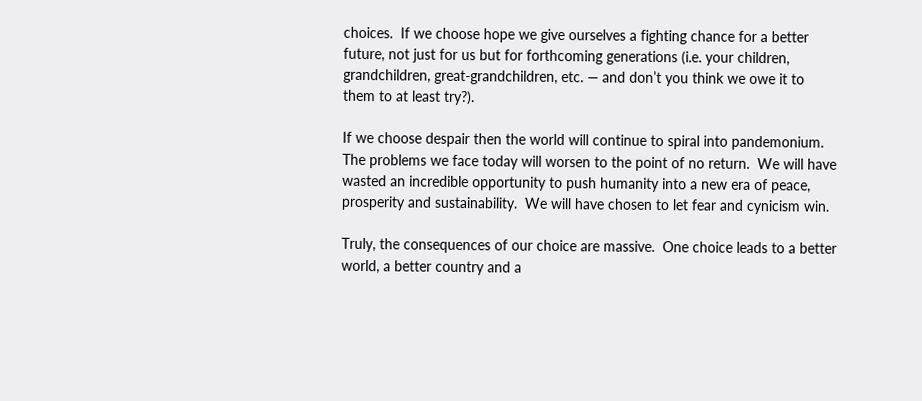choices.  If we choose hope we give ourselves a fighting chance for a better future, not just for us but for forthcoming generations (i.e. your children, grandchildren, great-grandchildren, etc. — and don’t you think we owe it to them to at least try?).

If we choose despair then the world will continue to spiral into pandemonium.  The problems we face today will worsen to the point of no return.  We will have wasted an incredible opportunity to push humanity into a new era of peace, prosperity and sustainability.  We will have chosen to let fear and cynicism win.

Truly, the consequences of our choice are massive.  One choice leads to a better world, a better country and a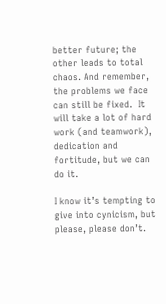better future; the other leads to total chaos. And remember, the problems we face can still be fixed.  It will take a lot of hard work (and teamwork), dedication and fortitude, but we can do it.

I know it’s tempting to give into cynicism, but please, please don’t.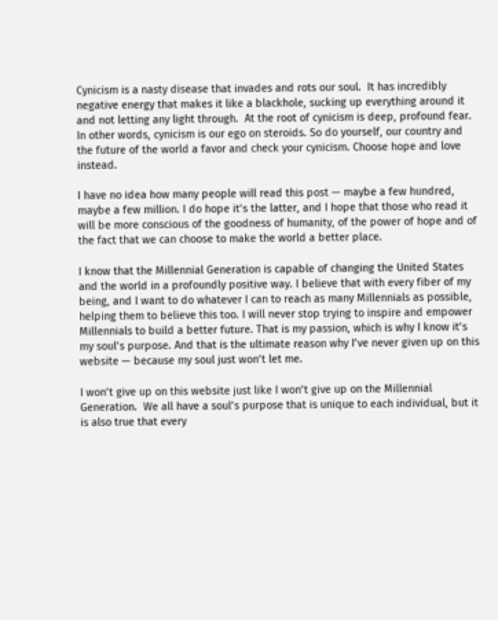Cynicism is a nasty disease that invades and rots our soul.  It has incredibly negative energy that makes it like a blackhole, sucking up everything around it and not letting any light through.  At the root of cynicism is deep, profound fear.  In other words, cynicism is our ego on steroids. So do yourself, our country and the future of the world a favor and check your cynicism. Choose hope and love instead.

I have no idea how many people will read this post — maybe a few hundred, maybe a few million. I do hope it’s the latter, and I hope that those who read it will be more conscious of the goodness of humanity, of the power of hope and of the fact that we can choose to make the world a better place.

I know that the Millennial Generation is capable of changing the United States and the world in a profoundly positive way. I believe that with every fiber of my being, and I want to do whatever I can to reach as many Millennials as possible, helping them to believe this too. I will never stop trying to inspire and empower Millennials to build a better future. That is my passion, which is why I know it’s my soul’s purpose. And that is the ultimate reason why I’ve never given up on this website — because my soul just won’t let me.

I won’t give up on this website just like I won’t give up on the Millennial Generation.  We all have a soul’s purpose that is unique to each individual, but it is also true that every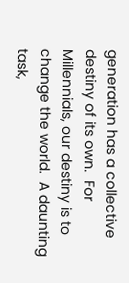generation has a collective destiny of its own.  For Millennials, our destiny is to change the world.  A daunting task,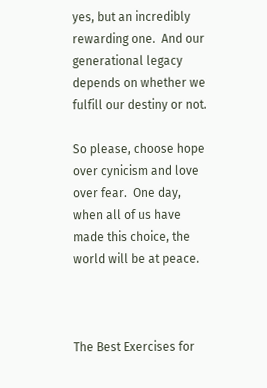yes, but an incredibly rewarding one.  And our generational legacy depends on whether we fulfill our destiny or not.

So please, choose hope over cynicism and love over fear.  One day, when all of us have made this choice, the world will be at peace.



The Best Exercises for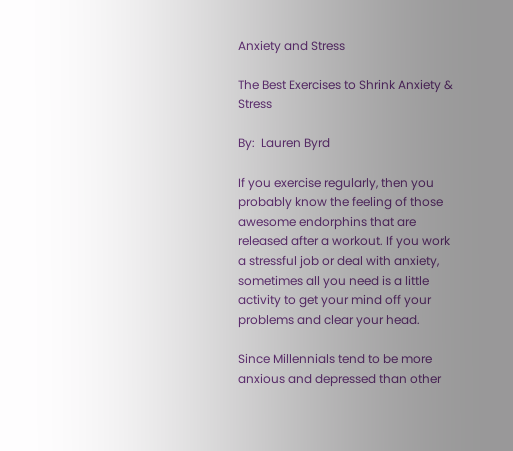Anxiety and Stress

The Best Exercises to Shrink Anxiety & Stress

By:  Lauren Byrd

If you exercise regularly, then you probably know the feeling of those awesome endorphins that are released after a workout. If you work a stressful job or deal with anxiety, sometimes all you need is a little activity to get your mind off your problems and clear your head.

Since Millennials tend to be more anxious and depressed than other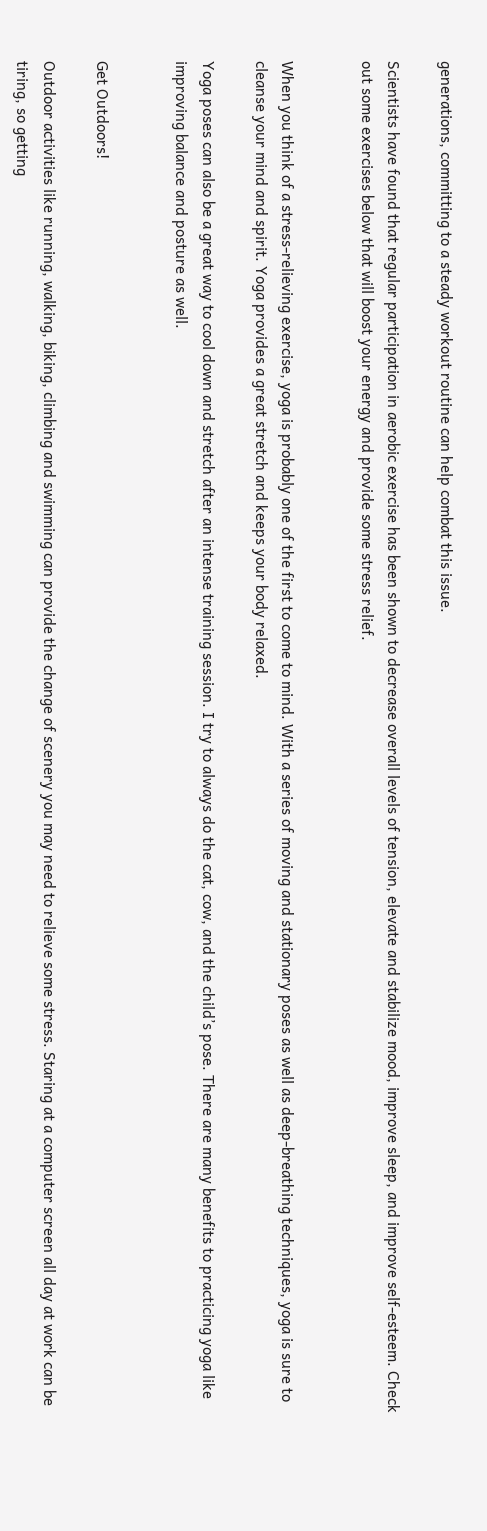generations, committing to a steady workout routine can help combat this issue.

Scientists have found that regular participation in aerobic exercise has been shown to decrease overall levels of tension, elevate and stabilize mood, improve sleep, and improve self-esteem. Check out some exercises below that will boost your energy and provide some stress relief.


When you think of a stress-relieving exercise, yoga is probably one of the first to come to mind. With a series of moving and stationary poses as well as deep-breathing techniques, yoga is sure to cleanse your mind and spirit. Yoga provides a great stretch and keeps your body relaxed.

Yoga poses can also be a great way to cool down and stretch after an intense training session. I try to always do the cat, cow, and the child’s pose. There are many benefits to practicing yoga like improving balance and posture as well.


Get Outdoors!

Outdoor activities like running, walking, biking, climbing and swimming can provide the change of scenery you may need to relieve some stress. Staring at a computer screen all day at work can be tiring, so getting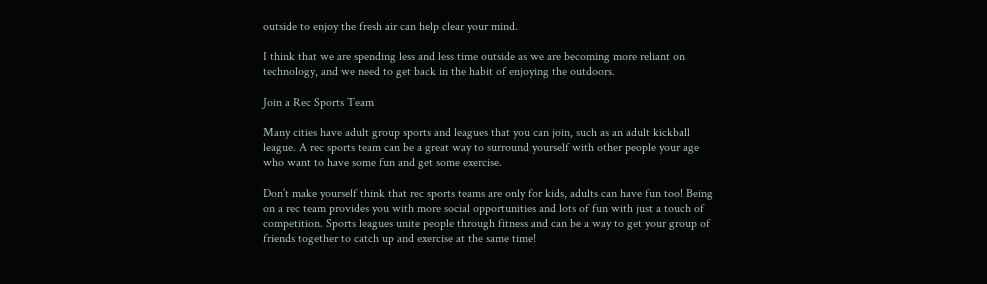outside to enjoy the fresh air can help clear your mind.

I think that we are spending less and less time outside as we are becoming more reliant on technology, and we need to get back in the habit of enjoying the outdoors.

Join a Rec Sports Team

Many cities have adult group sports and leagues that you can join, such as an adult kickball league. A rec sports team can be a great way to surround yourself with other people your age who want to have some fun and get some exercise.

Don’t make yourself think that rec sports teams are only for kids, adults can have fun too! Being on a rec team provides you with more social opportunities and lots of fun with just a touch of competition. Sports leagues unite people through fitness and can be a way to get your group of friends together to catch up and exercise at the same time!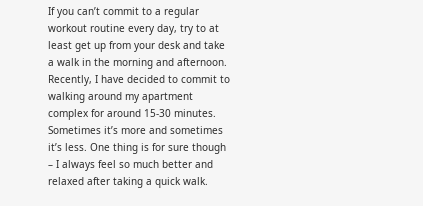If you can’t commit to a regular workout routine every day, try to at least get up from your desk and take a walk in the morning and afternoon. Recently, I have decided to commit to walking around my apartment complex for around 15-30 minutes. Sometimes it’s more and sometimes it’s less. One thing is for sure though – I always feel so much better and relaxed after taking a quick walk.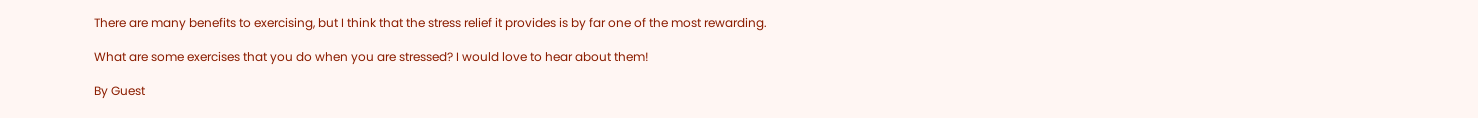There are many benefits to exercising, but I think that the stress relief it provides is by far one of the most rewarding.

What are some exercises that you do when you are stressed? I would love to hear about them!

By Guest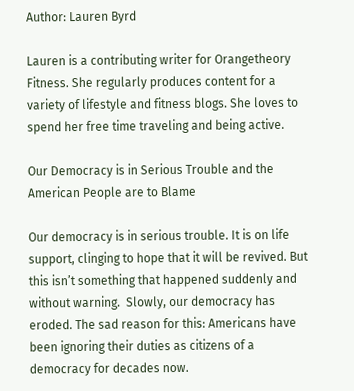Author: Lauren Byrd

Lauren is a contributing writer for Orangetheory Fitness. She regularly produces content for a variety of lifestyle and fitness blogs. She loves to spend her free time traveling and being active.

Our Democracy is in Serious Trouble and the American People are to Blame

Our democracy is in serious trouble. It is on life support, clinging to hope that it will be revived. But this isn’t something that happened suddenly and without warning.  Slowly, our democracy has eroded. The sad reason for this: Americans have been ignoring their duties as citizens of a democracy for decades now.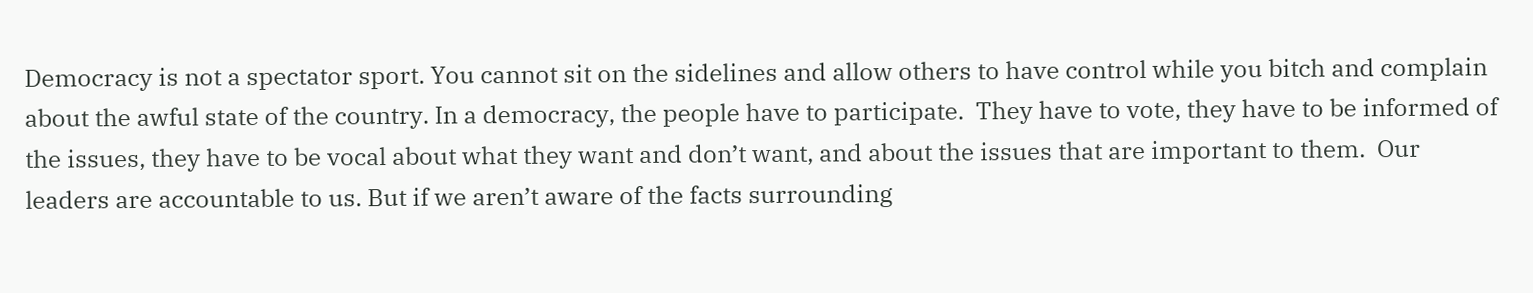Democracy is not a spectator sport. You cannot sit on the sidelines and allow others to have control while you bitch and complain about the awful state of the country. In a democracy, the people have to participate.  They have to vote, they have to be informed of the issues, they have to be vocal about what they want and don’t want, and about the issues that are important to them.  Our leaders are accountable to us. But if we aren’t aware of the facts surrounding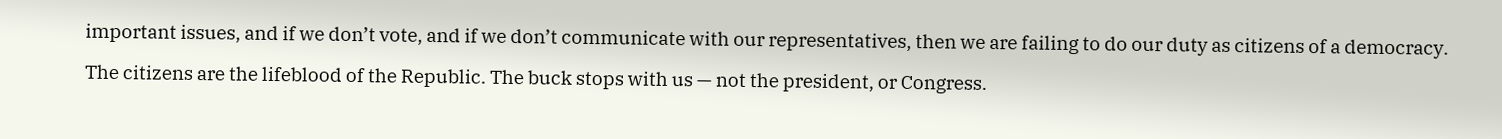important issues, and if we don’t vote, and if we don’t communicate with our representatives, then we are failing to do our duty as citizens of a democracy.

The citizens are the lifeblood of the Republic. The buck stops with us — not the president, or Congress.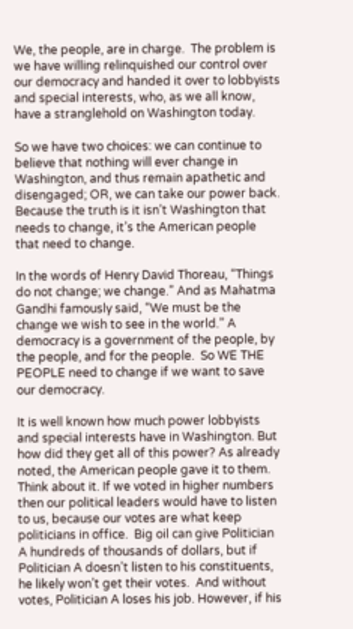We, the people, are in charge.  The problem is we have willing relinquished our control over our democracy and handed it over to lobbyists and special interests, who, as we all know, have a stranglehold on Washington today.

So we have two choices: we can continue to believe that nothing will ever change in Washington, and thus remain apathetic and disengaged; OR, we can take our power back. Because the truth is it isn’t Washington that needs to change, it’s the American people that need to change.

In the words of Henry David Thoreau, “Things do not change; we change.” And as Mahatma Gandhi famously said, “We must be the change we wish to see in the world.” A democracy is a government of the people, by the people, and for the people.  So WE THE PEOPLE need to change if we want to save our democracy.

It is well known how much power lobbyists and special interests have in Washington. But how did they get all of this power? As already noted, the American people gave it to them. Think about it. If we voted in higher numbers then our political leaders would have to listen to us, because our votes are what keep politicians in office.  Big oil can give Politician A hundreds of thousands of dollars, but if Politician A doesn’t listen to his constituents, he likely won’t get their votes.  And without votes, Politician A loses his job. However, if his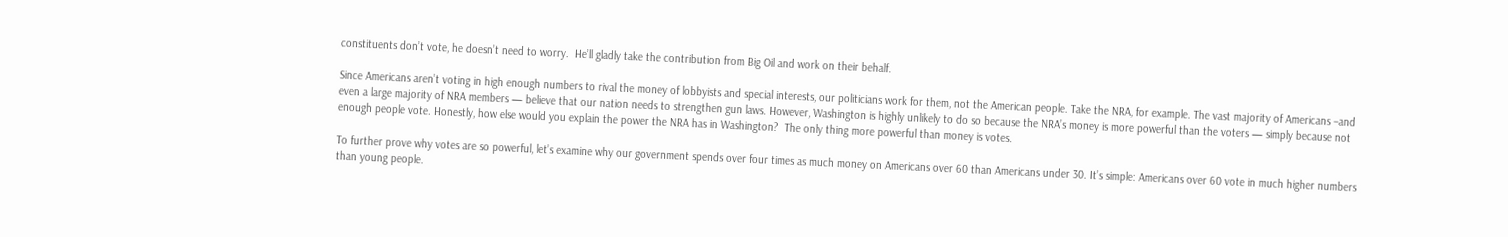constituents don’t vote, he doesn’t need to worry.  He’ll gladly take the contribution from Big Oil and work on their behalf.

Since Americans aren’t voting in high enough numbers to rival the money of lobbyists and special interests, our politicians work for them, not the American people. Take the NRA, for example. The vast majority of Americans –and even a large majority of NRA members — believe that our nation needs to strengthen gun laws. However, Washington is highly unlikely to do so because the NRA’s money is more powerful than the voters — simply because not enough people vote. Honestly, how else would you explain the power the NRA has in Washington?  The only thing more powerful than money is votes.

To further prove why votes are so powerful, let’s examine why our government spends over four times as much money on Americans over 60 than Americans under 30. It’s simple: Americans over 60 vote in much higher numbers than young people.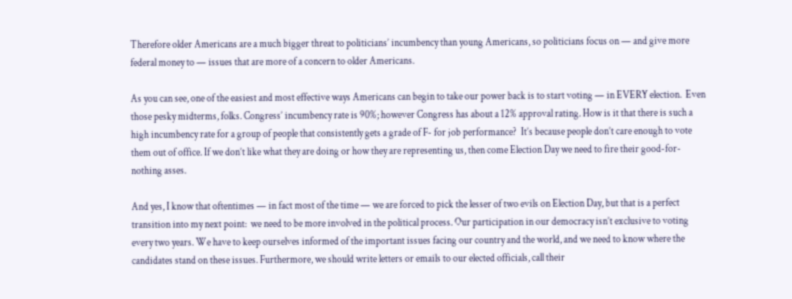Therefore older Americans are a much bigger threat to politicians’ incumbency than young Americans, so politicians focus on — and give more federal money to — issues that are more of a concern to older Americans.

As you can see, one of the easiest and most effective ways Americans can begin to take our power back is to start voting — in EVERY election.  Even those pesky midterms, folks. Congress’ incumbency rate is 90%; however Congress has about a 12% approval rating. How is it that there is such a high incumbency rate for a group of people that consistently gets a grade of F- for job performance?  It’s because people don’t care enough to vote them out of office. If we don’t like what they are doing or how they are representing us, then come Election Day we need to fire their good-for-nothing asses.

And yes, I know that oftentimes — in fact most of the time — we are forced to pick the lesser of two evils on Election Day, but that is a perfect transition into my next point:  we need to be more involved in the political process. Our participation in our democracy isn’t exclusive to voting every two years. We have to keep ourselves informed of the important issues facing our country and the world, and we need to know where the candidates stand on these issues. Furthermore, we should write letters or emails to our elected officials, call their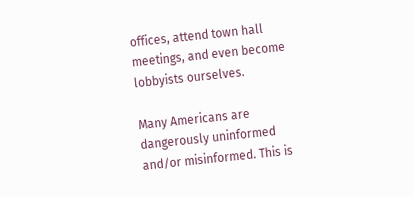offices, attend town hall meetings, and even become lobbyists ourselves.

Many Americans are dangerously uninformed and/or misinformed. This is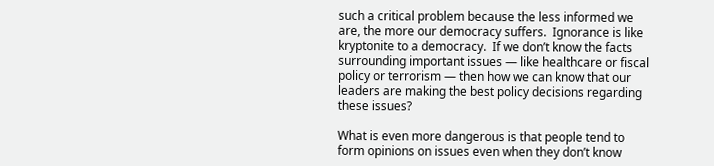such a critical problem because the less informed we are, the more our democracy suffers.  Ignorance is like kryptonite to a democracy.  If we don’t know the facts surrounding important issues — like healthcare or fiscal policy or terrorism — then how we can know that our leaders are making the best policy decisions regarding these issues?

What is even more dangerous is that people tend to form opinions on issues even when they don’t know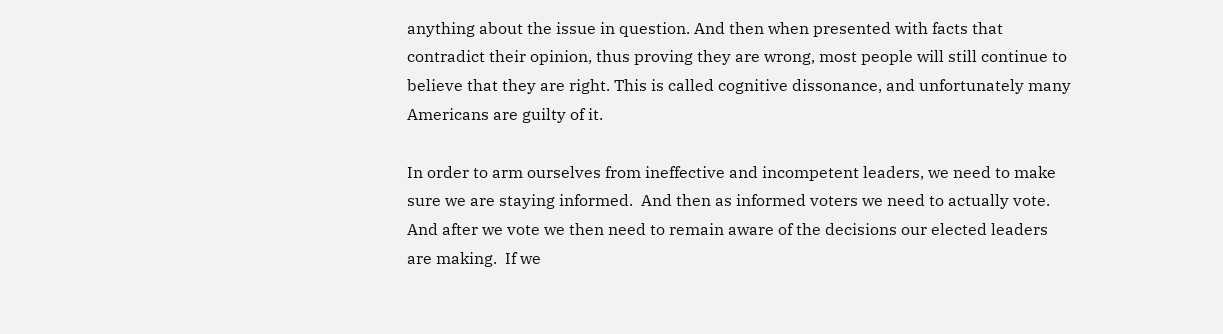anything about the issue in question. And then when presented with facts that contradict their opinion, thus proving they are wrong, most people will still continue to believe that they are right. This is called cognitive dissonance, and unfortunately many Americans are guilty of it.

In order to arm ourselves from ineffective and incompetent leaders, we need to make sure we are staying informed.  And then as informed voters we need to actually vote. And after we vote we then need to remain aware of the decisions our elected leaders are making.  If we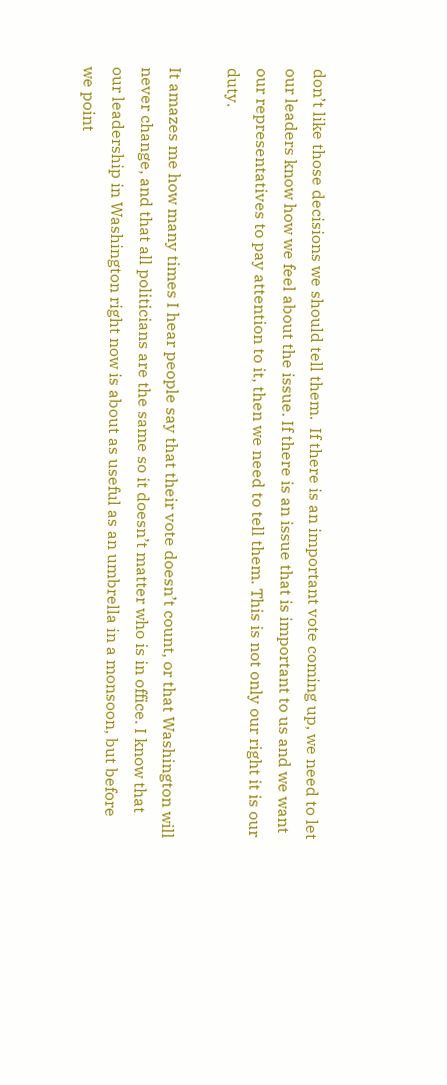don’t like those decisions we should tell them.  If there is an important vote coming up, we need to let our leaders know how we feel about the issue. If there is an issue that is important to us and we want our representatives to pay attention to it, then we need to tell them. This is not only our right it is our duty.

It amazes me how many times I hear people say that their vote doesn’t count, or that Washington will never change, and that all politicians are the same so it doesn’t matter who is in office. I know that our leadership in Washington right now is about as useful as an umbrella in a monsoon, but before we point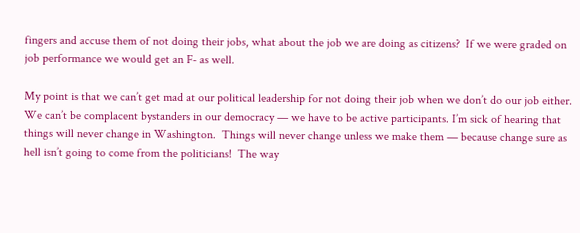fingers and accuse them of not doing their jobs, what about the job we are doing as citizens?  If we were graded on job performance we would get an F- as well.

My point is that we can’t get mad at our political leadership for not doing their job when we don’t do our job either.  We can’t be complacent bystanders in our democracy — we have to be active participants. I’m sick of hearing that things will never change in Washington.  Things will never change unless we make them — because change sure as hell isn’t going to come from the politicians!  The way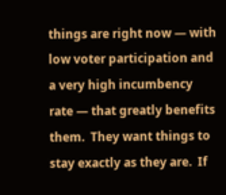things are right now — with low voter participation and a very high incumbency rate — that greatly benefits them.  They want things to stay exactly as they are.  If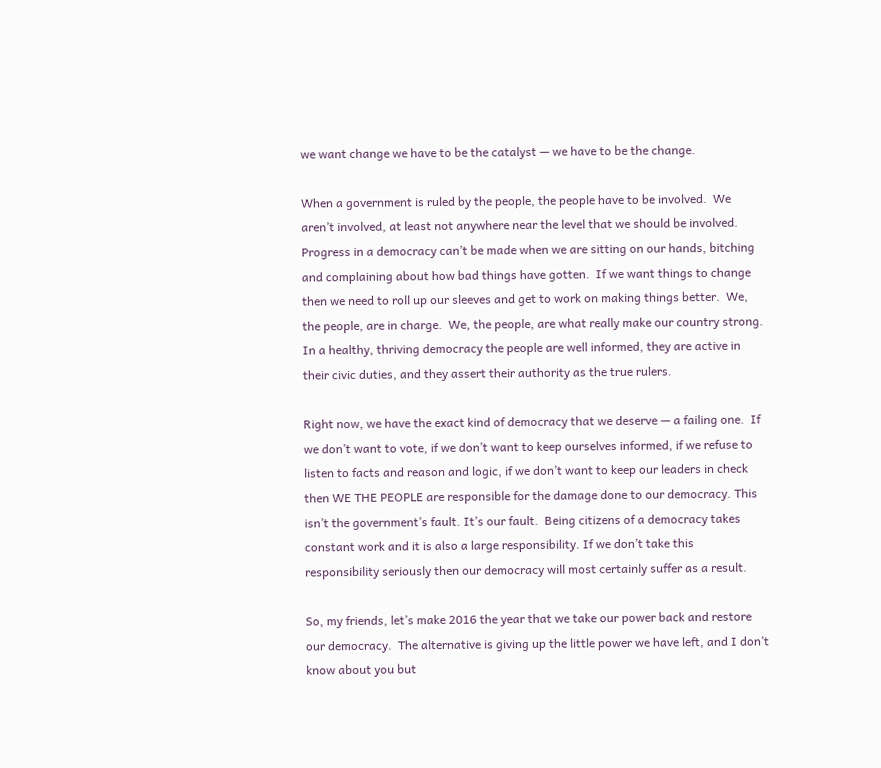we want change we have to be the catalyst — we have to be the change.

When a government is ruled by the people, the people have to be involved.  We aren’t involved, at least not anywhere near the level that we should be involved.  Progress in a democracy can’t be made when we are sitting on our hands, bitching and complaining about how bad things have gotten.  If we want things to change then we need to roll up our sleeves and get to work on making things better.  We, the people, are in charge.  We, the people, are what really make our country strong.  In a healthy, thriving democracy the people are well informed, they are active in their civic duties, and they assert their authority as the true rulers.

Right now, we have the exact kind of democracy that we deserve — a failing one.  If we don’t want to vote, if we don’t want to keep ourselves informed, if we refuse to listen to facts and reason and logic, if we don’t want to keep our leaders in check then WE THE PEOPLE are responsible for the damage done to our democracy. This isn’t the government’s fault. It’s our fault.  Being citizens of a democracy takes constant work and it is also a large responsibility. If we don’t take this responsibility seriously then our democracy will most certainly suffer as a result.

So, my friends, let’s make 2016 the year that we take our power back and restore our democracy.  The alternative is giving up the little power we have left, and I don’t know about you but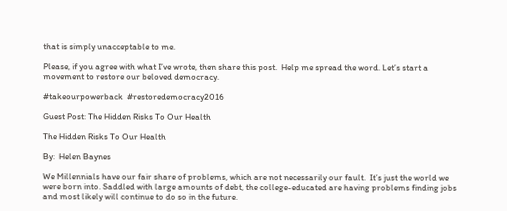that is simply unacceptable to me.

Please, if you agree with what I’ve wrote, then share this post.  Help me spread the word. Let’s start a movement to restore our beloved democracy.

#takeourpowerback  #restoredemocracy2016

Guest Post: The Hidden Risks To Our Health

The Hidden Risks To Our Health

By:  Helen Baynes

We Millennials have our fair share of problems, which are not necessarily our fault.  It’s just the world we were born into. Saddled with large amounts of debt, the college-educated are having problems finding jobs and most likely will continue to do so in the future.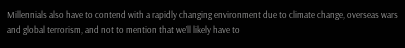Millennials also have to contend with a rapidly changing environment due to climate change, overseas wars  and global terrorism, and not to mention that we’ll likely have to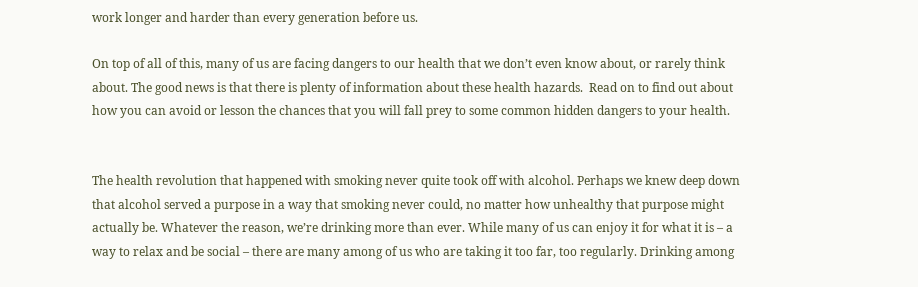work longer and harder than every generation before us.

On top of all of this, many of us are facing dangers to our health that we don’t even know about, or rarely think about. The good news is that there is plenty of information about these health hazards.  Read on to find out about how you can avoid or lesson the chances that you will fall prey to some common hidden dangers to your health.


The health revolution that happened with smoking never quite took off with alcohol. Perhaps we knew deep down that alcohol served a purpose in a way that smoking never could, no matter how unhealthy that purpose might actually be. Whatever the reason, we’re drinking more than ever. While many of us can enjoy it for what it is – a way to relax and be social – there are many among of us who are taking it too far, too regularly. Drinking among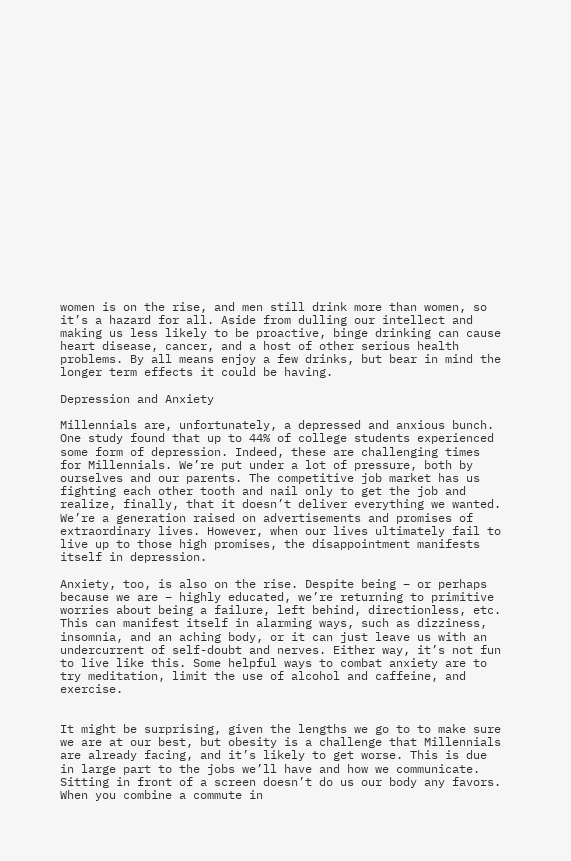women is on the rise, and men still drink more than women, so it’s a hazard for all. Aside from dulling our intellect and making us less likely to be proactive, binge drinking can cause heart disease, cancer, and a host of other serious health problems. By all means enjoy a few drinks, but bear in mind the longer term effects it could be having.

Depression and Anxiety

Millennials are, unfortunately, a depressed and anxious bunch. One study found that up to 44% of college students experienced some form of depression. Indeed, these are challenging times for Millennials. We’re put under a lot of pressure, both by ourselves and our parents. The competitive job market has us fighting each other tooth and nail only to get the job and realize, finally, that it doesn’t deliver everything we wanted. We’re a generation raised on advertisements and promises of extraordinary lives. However, when our lives ultimately fail to live up to those high promises, the disappointment manifests itself in depression.

Anxiety, too, is also on the rise. Despite being – or perhaps because we are – highly educated, we’re returning to primitive worries about being a failure, left behind, directionless, etc. This can manifest itself in alarming ways, such as dizziness, insomnia, and an aching body, or it can just leave us with an undercurrent of self-doubt and nerves. Either way, it’s not fun to live like this. Some helpful ways to combat anxiety are to try meditation, limit the use of alcohol and caffeine, and exercise.


It might be surprising, given the lengths we go to to make sure we are at our best, but obesity is a challenge that Millennials are already facing, and it’s likely to get worse. This is due in large part to the jobs we’ll have and how we communicate. Sitting in front of a screen doesn’t do us our body any favors. When you combine a commute in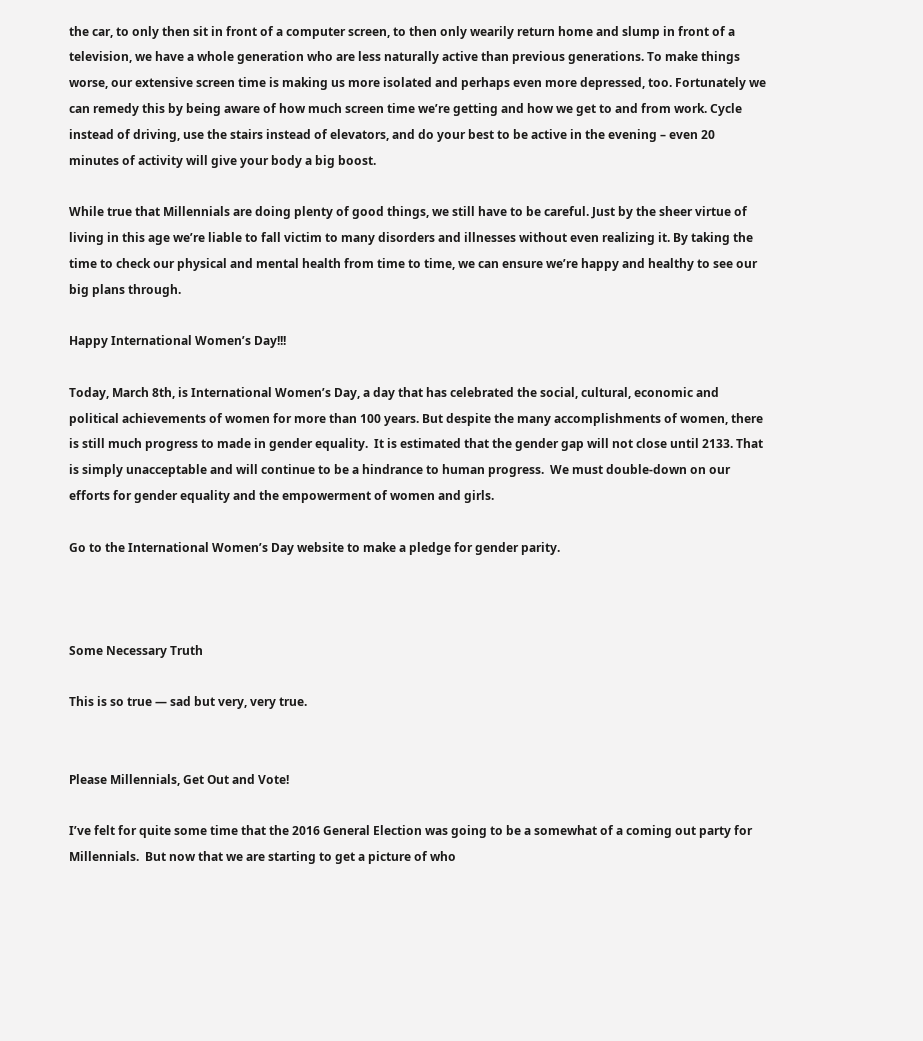the car, to only then sit in front of a computer screen, to then only wearily return home and slump in front of a television, we have a whole generation who are less naturally active than previous generations. To make things worse, our extensive screen time is making us more isolated and perhaps even more depressed, too. Fortunately we can remedy this by being aware of how much screen time we’re getting and how we get to and from work. Cycle instead of driving, use the stairs instead of elevators, and do your best to be active in the evening – even 20 minutes of activity will give your body a big boost.

While true that Millennials are doing plenty of good things, we still have to be careful. Just by the sheer virtue of living in this age we’re liable to fall victim to many disorders and illnesses without even realizing it. By taking the time to check our physical and mental health from time to time, we can ensure we’re happy and healthy to see our big plans through.

Happy International Women’s Day!!!

Today, March 8th, is International Women’s Day, a day that has celebrated the social, cultural, economic and political achievements of women for more than 100 years. But despite the many accomplishments of women, there is still much progress to made in gender equality.  It is estimated that the gender gap will not close until 2133. That is simply unacceptable and will continue to be a hindrance to human progress.  We must double-down on our efforts for gender equality and the empowerment of women and girls.

Go to the International Women’s Day website to make a pledge for gender parity.



Some Necessary Truth

This is so true — sad but very, very true.


Please Millennials, Get Out and Vote!

I’ve felt for quite some time that the 2016 General Election was going to be a somewhat of a coming out party for Millennials.  But now that we are starting to get a picture of who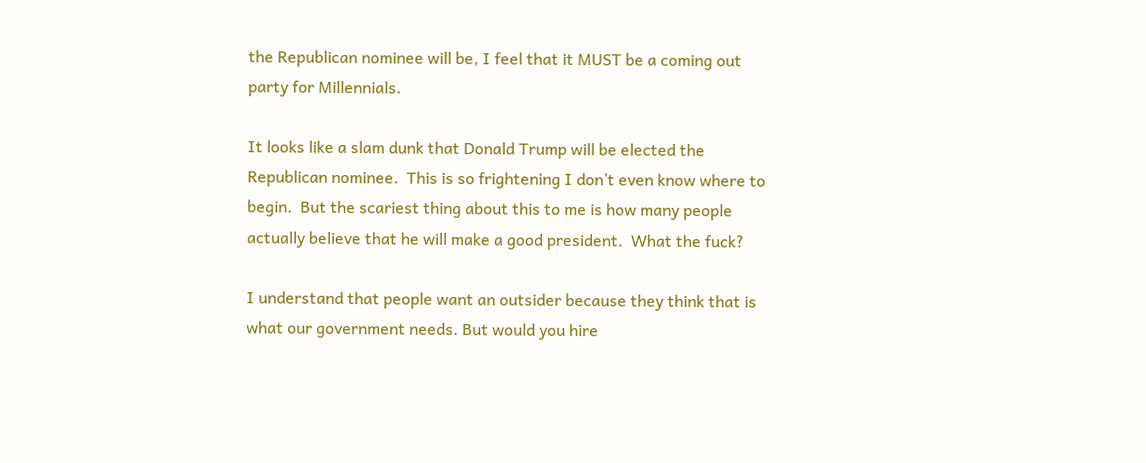the Republican nominee will be, I feel that it MUST be a coming out party for Millennials.

It looks like a slam dunk that Donald Trump will be elected the Republican nominee.  This is so frightening I don’t even know where to begin.  But the scariest thing about this to me is how many people actually believe that he will make a good president.  What the fuck?

I understand that people want an outsider because they think that is what our government needs. But would you hire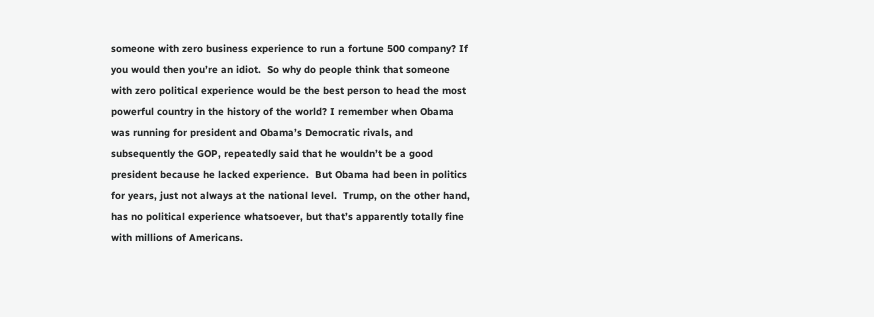someone with zero business experience to run a fortune 500 company? If you would then you’re an idiot.  So why do people think that someone with zero political experience would be the best person to head the most powerful country in the history of the world? I remember when Obama was running for president and Obama’s Democratic rivals, and subsequently the GOP, repeatedly said that he wouldn’t be a good president because he lacked experience.  But Obama had been in politics for years, just not always at the national level.  Trump, on the other hand, has no political experience whatsoever, but that’s apparently totally fine with millions of Americans.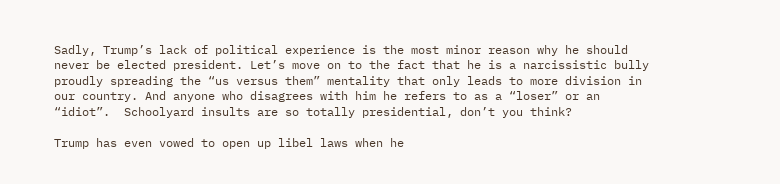Sadly, Trump’s lack of political experience is the most minor reason why he should never be elected president. Let’s move on to the fact that he is a narcissistic bully proudly spreading the “us versus them” mentality that only leads to more division in our country. And anyone who disagrees with him he refers to as a “loser” or an “idiot”.  Schoolyard insults are so totally presidential, don’t you think?

Trump has even vowed to open up libel laws when he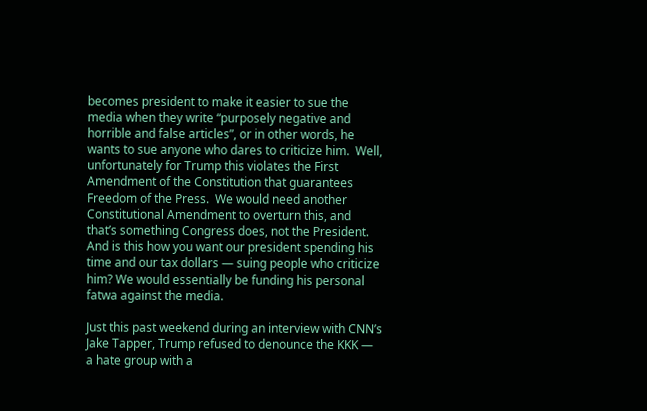becomes president to make it easier to sue the media when they write “purposely negative and horrible and false articles”, or in other words, he wants to sue anyone who dares to criticize him.  Well, unfortunately for Trump this violates the First Amendment of the Constitution that guarantees Freedom of the Press.  We would need another Constitutional Amendment to overturn this, and that’s something Congress does, not the President. And is this how you want our president spending his time and our tax dollars — suing people who criticize him? We would essentially be funding his personal fatwa against the media.

Just this past weekend during an interview with CNN’s Jake Tapper, Trump refused to denounce the KKK — a hate group with a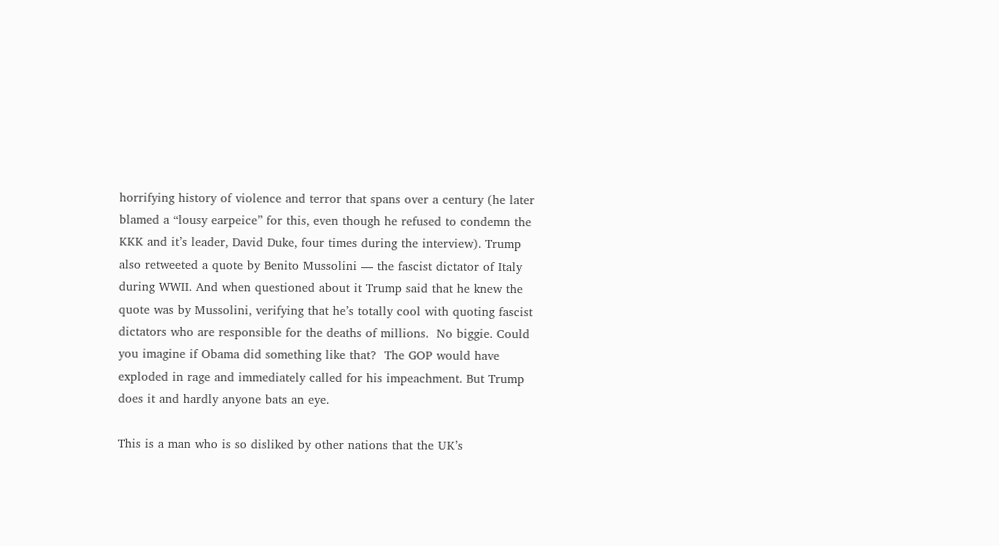horrifying history of violence and terror that spans over a century (he later blamed a “lousy earpeice” for this, even though he refused to condemn the KKK and it’s leader, David Duke, four times during the interview). Trump also retweeted a quote by Benito Mussolini — the fascist dictator of Italy during WWII. And when questioned about it Trump said that he knew the quote was by Mussolini, verifying that he’s totally cool with quoting fascist dictators who are responsible for the deaths of millions.  No biggie. Could you imagine if Obama did something like that?  The GOP would have exploded in rage and immediately called for his impeachment. But Trump does it and hardly anyone bats an eye.

This is a man who is so disliked by other nations that the UK’s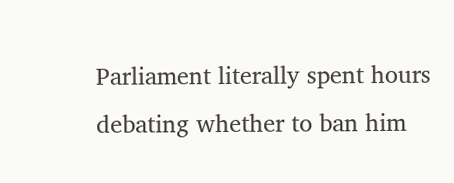Parliament literally spent hours debating whether to ban him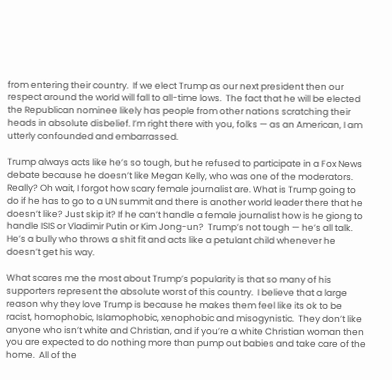from entering their country.  If we elect Trump as our next president then our respect around the world will fall to all-time lows.  The fact that he will be elected the Republican nominee likely has people from other nations scratching their heads in absolute disbelief. I’m right there with you, folks — as an American, I am utterly confounded and embarrassed.

Trump always acts like he’s so tough, but he refused to participate in a Fox News debate because he doesn’t like Megan Kelly, who was one of the moderators. Really? Oh wait, I forgot how scary female journalist are. What is Trump going to do if he has to go to a UN summit and there is another world leader there that he doesn’t like? Just skip it? If he can’t handle a female journalist how is he giong to handle ISIS or Vladimir Putin or Kim Jong-un?  Trump’s not tough — he’s all talk. He’s a bully who throws a shit fit and acts like a petulant child whenever he doesn’t get his way.

What scares me the most about Trump’s popularity is that so many of his supporters represent the absolute worst of this country.  I believe that a large reason why they love Trump is because he makes them feel like its ok to be racist, homophobic, Islamophobic, xenophobic and misogynistic.  They don’t like anyone who isn’t white and Christian, and if you’re a white Christian woman then you are expected to do nothing more than pump out babies and take care of the home.  All of the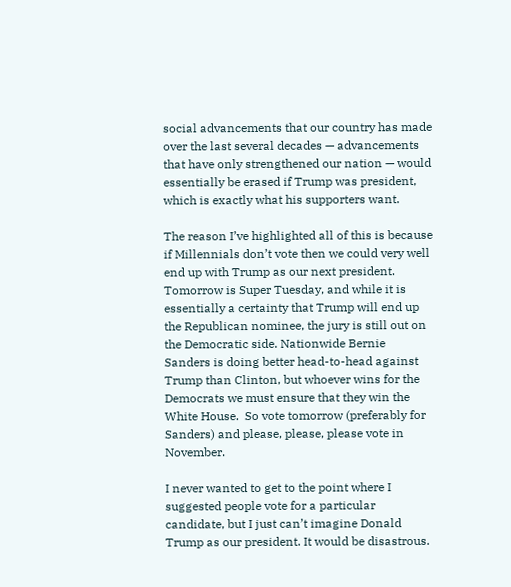social advancements that our country has made over the last several decades — advancements that have only strengthened our nation — would essentially be erased if Trump was president, which is exactly what his supporters want.

The reason I’ve highlighted all of this is because if Millennials don’t vote then we could very well end up with Trump as our next president. Tomorrow is Super Tuesday, and while it is essentially a certainty that Trump will end up the Republican nominee, the jury is still out on the Democratic side. Nationwide Bernie Sanders is doing better head-to-head against Trump than Clinton, but whoever wins for the Democrats we must ensure that they win the White House.  So vote tomorrow (preferably for Sanders) and please, please, please vote in November.

I never wanted to get to the point where I suggested people vote for a particular candidate, but I just can’t imagine Donald Trump as our president. It would be disastrous.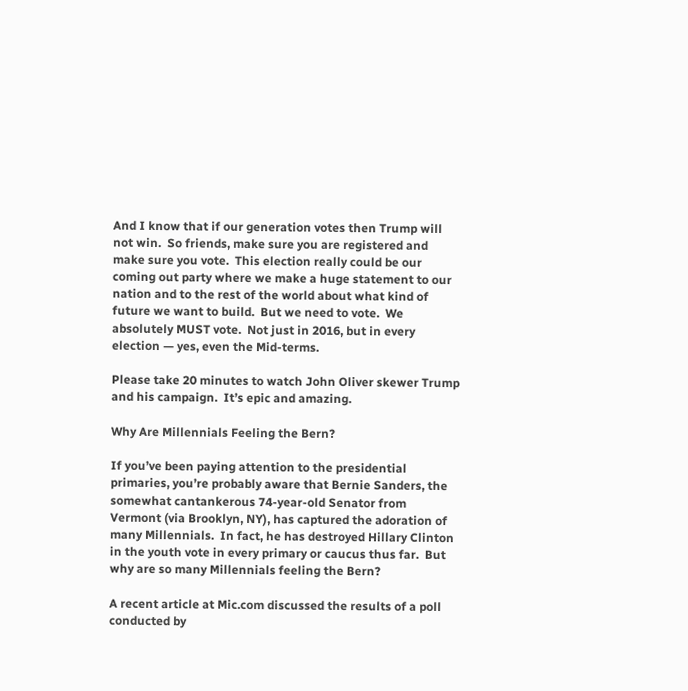And I know that if our generation votes then Trump will not win.  So friends, make sure you are registered and make sure you vote.  This election really could be our coming out party where we make a huge statement to our nation and to the rest of the world about what kind of future we want to build.  But we need to vote.  We absolutely MUST vote.  Not just in 2016, but in every election — yes, even the Mid-terms.

Please take 20 minutes to watch John Oliver skewer Trump and his campaign.  It’s epic and amazing.

Why Are Millennials Feeling the Bern?

If you’ve been paying attention to the presidential primaries, you’re probably aware that Bernie Sanders, the somewhat cantankerous 74-year-old Senator from Vermont (via Brooklyn, NY), has captured the adoration of many Millennials.  In fact, he has destroyed Hillary Clinton in the youth vote in every primary or caucus thus far.  But why are so many Millennials feeling the Bern?

A recent article at Mic.com discussed the results of a poll conducted by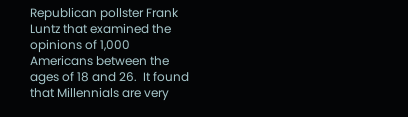Republican pollster Frank Luntz that examined the opinions of 1,000 Americans between the ages of 18 and 26.  It found that Millennials are very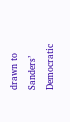drawn to Sanders’ Democratic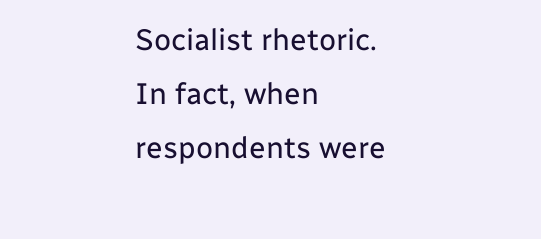Socialist rhetoric.  In fact, when respondents were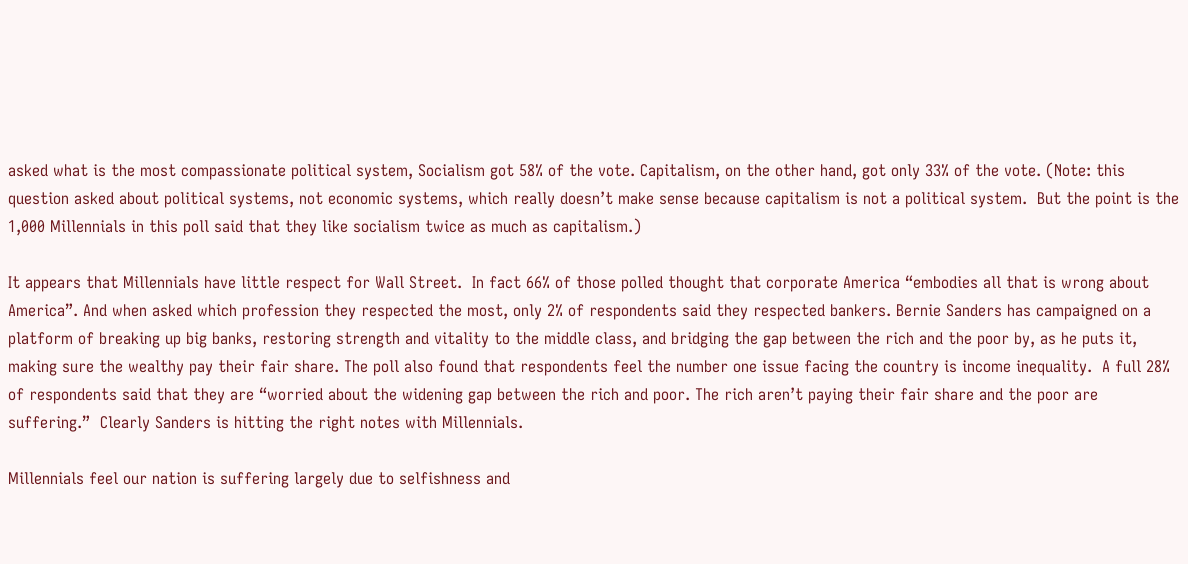asked what is the most compassionate political system, Socialism got 58% of the vote. Capitalism, on the other hand, got only 33% of the vote. (Note: this question asked about political systems, not economic systems, which really doesn’t make sense because capitalism is not a political system.  But the point is the 1,000 Millennials in this poll said that they like socialism twice as much as capitalism.)

It appears that Millennials have little respect for Wall Street.  In fact 66% of those polled thought that corporate America “embodies all that is wrong about America”. And when asked which profession they respected the most, only 2% of respondents said they respected bankers. Bernie Sanders has campaigned on a platform of breaking up big banks, restoring strength and vitality to the middle class, and bridging the gap between the rich and the poor by, as he puts it, making sure the wealthy pay their fair share. The poll also found that respondents feel the number one issue facing the country is income inequality.  A full 28% of respondents said that they are “worried about the widening gap between the rich and poor. The rich aren’t paying their fair share and the poor are suffering.”  Clearly Sanders is hitting the right notes with Millennials.

Millennials feel our nation is suffering largely due to selfishness and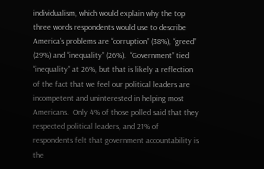individualism, which would explain why the top three words respondents would use to describe America’s problems are “corruption” (38%), “greed” (29%) and “inequality” (26%).  “Government” tied “inequality” at 26%, but that is likely a reflection of the fact that we feel our political leaders are incompetent and uninterested in helping most Americans.  Only 4% of those polled said that they respected political leaders, and 21% of respondents felt that government accountability is the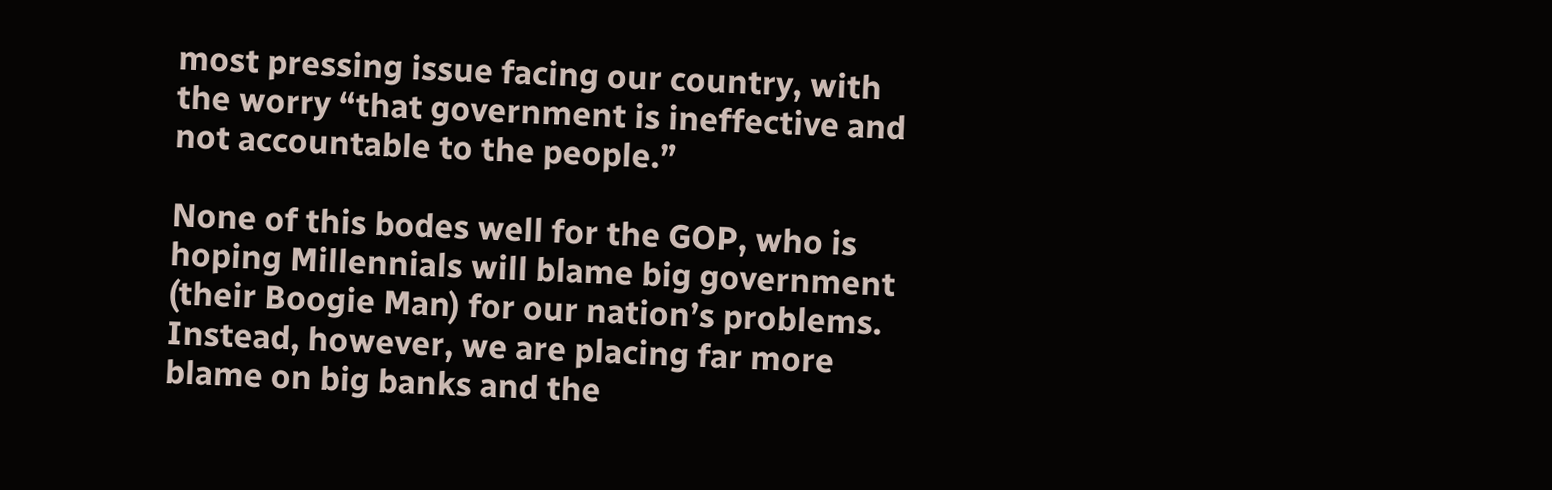most pressing issue facing our country, with the worry “that government is ineffective and not accountable to the people.”

None of this bodes well for the GOP, who is hoping Millennials will blame big government (their Boogie Man) for our nation’s problems. Instead, however, we are placing far more blame on big banks and the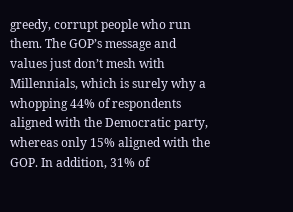greedy, corrupt people who run them. The GOP’s message and values just don’t mesh with Millennials, which is surely why a whopping 44% of respondents aligned with the Democratic party, whereas only 15% aligned with the GOP. In addition, 31% of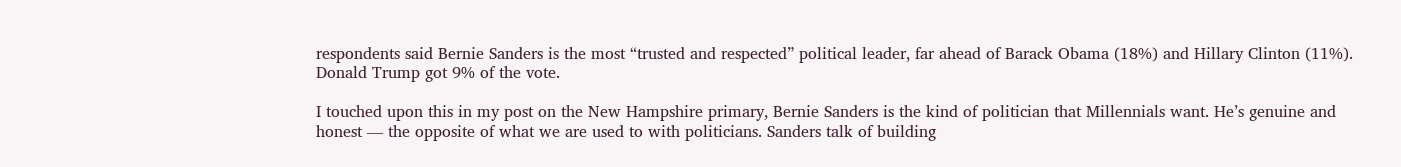respondents said Bernie Sanders is the most “trusted and respected” political leader, far ahead of Barack Obama (18%) and Hillary Clinton (11%). Donald Trump got 9% of the vote.

I touched upon this in my post on the New Hampshire primary, Bernie Sanders is the kind of politician that Millennials want. He’s genuine and honest — the opposite of what we are used to with politicians. Sanders talk of building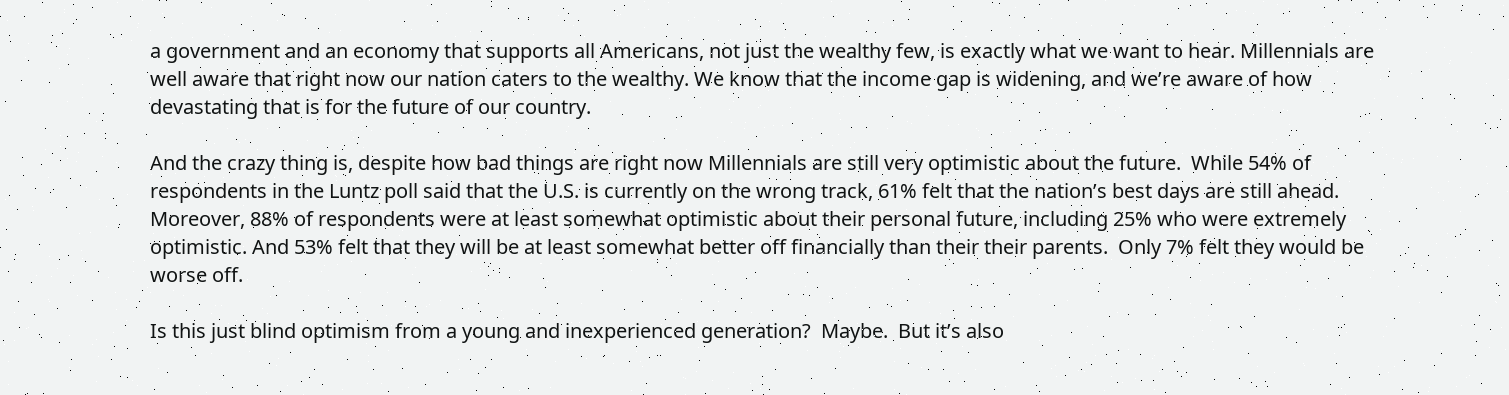a government and an economy that supports all Americans, not just the wealthy few, is exactly what we want to hear. Millennials are well aware that right now our nation caters to the wealthy. We know that the income gap is widening, and we’re aware of how devastating that is for the future of our country.

And the crazy thing is, despite how bad things are right now Millennials are still very optimistic about the future.  While 54% of respondents in the Luntz poll said that the U.S. is currently on the wrong track, 61% felt that the nation’s best days are still ahead. Moreover, 88% of respondents were at least somewhat optimistic about their personal future, including 25% who were extremely optimistic. And 53% felt that they will be at least somewhat better off financially than their their parents.  Only 7% felt they would be worse off.

Is this just blind optimism from a young and inexperienced generation?  Maybe.  But it’s also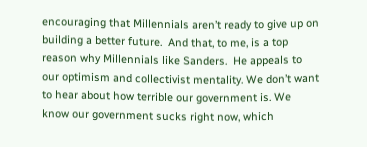encouraging that Millennials aren’t ready to give up on building a better future.  And that, to me, is a top reason why Millennials like Sanders.  He appeals to our optimism and collectivist mentality. We don’t want to hear about how terrible our government is. We know our government sucks right now, which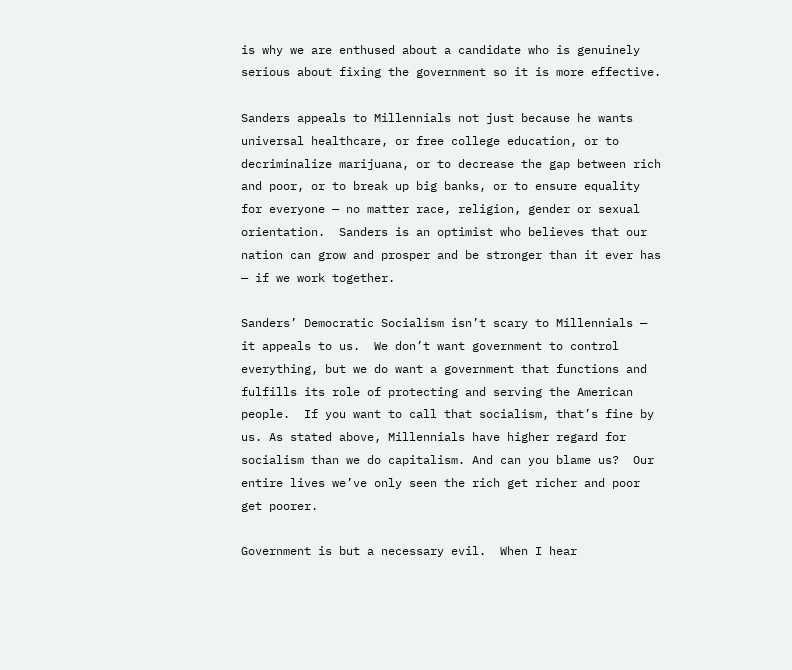is why we are enthused about a candidate who is genuinely serious about fixing the government so it is more effective.

Sanders appeals to Millennials not just because he wants universal healthcare, or free college education, or to decriminalize marijuana, or to decrease the gap between rich and poor, or to break up big banks, or to ensure equality for everyone — no matter race, religion, gender or sexual orientation.  Sanders is an optimist who believes that our nation can grow and prosper and be stronger than it ever has — if we work together.

Sanders’ Democratic Socialism isn’t scary to Millennials — it appeals to us.  We don’t want government to control everything, but we do want a government that functions and fulfills its role of protecting and serving the American people.  If you want to call that socialism, that’s fine by us. As stated above, Millennials have higher regard for socialism than we do capitalism. And can you blame us?  Our entire lives we’ve only seen the rich get richer and poor get poorer.

Government is but a necessary evil.  When I hear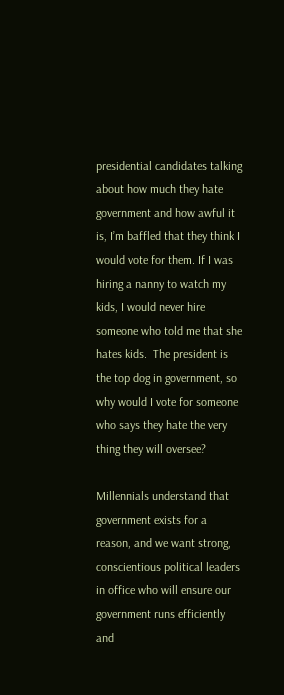presidential candidates talking about how much they hate government and how awful it is, I’m baffled that they think I would vote for them. If I was hiring a nanny to watch my kids, I would never hire someone who told me that she hates kids.  The president is the top dog in government, so why would I vote for someone who says they hate the very thing they will oversee?

Millennials understand that government exists for a reason, and we want strong, conscientious political leaders in office who will ensure our government runs efficiently and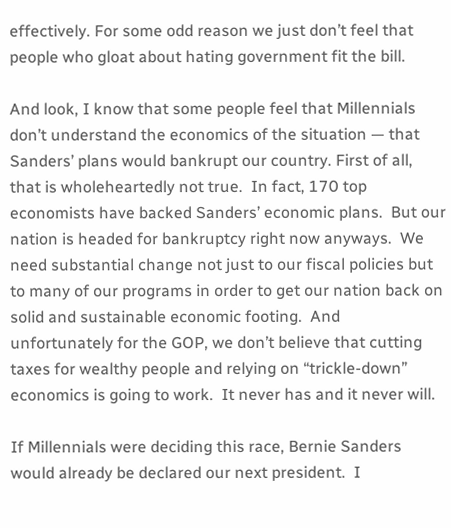effectively. For some odd reason we just don’t feel that people who gloat about hating government fit the bill.

And look, I know that some people feel that Millennials don’t understand the economics of the situation — that Sanders’ plans would bankrupt our country. First of all, that is wholeheartedly not true.  In fact, 170 top economists have backed Sanders’ economic plans.  But our nation is headed for bankruptcy right now anyways.  We need substantial change not just to our fiscal policies but to many of our programs in order to get our nation back on solid and sustainable economic footing.  And unfortunately for the GOP, we don’t believe that cutting taxes for wealthy people and relying on “trickle-down” economics is going to work.  It never has and it never will.

If Millennials were deciding this race, Bernie Sanders would already be declared our next president.  I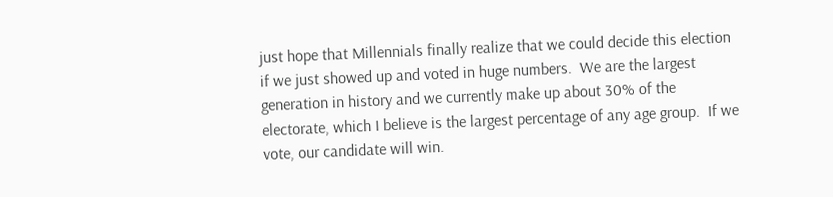just hope that Millennials finally realize that we could decide this election if we just showed up and voted in huge numbers.  We are the largest generation in history and we currently make up about 30% of the electorate, which I believe is the largest percentage of any age group.  If we vote, our candidate will win.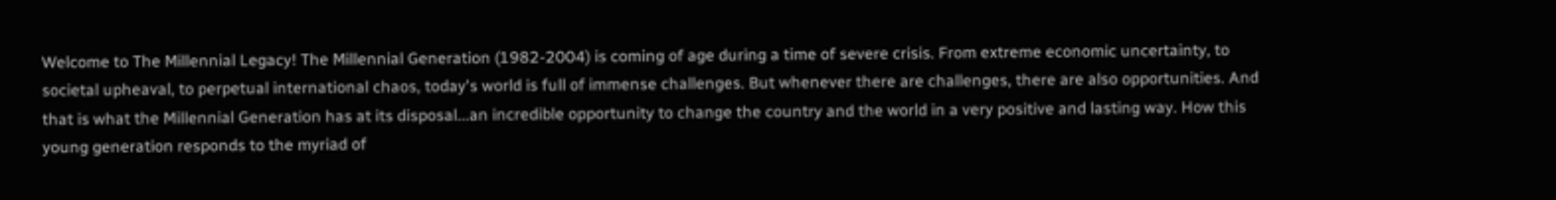Welcome to The Millennial Legacy! The Millennial Generation (1982-2004) is coming of age during a time of severe crisis. From extreme economic uncertainty, to societal upheaval, to perpetual international chaos, today's world is full of immense challenges. But whenever there are challenges, there are also opportunities. And that is what the Millennial Generation has at its disposal...an incredible opportunity to change the country and the world in a very positive and lasting way. How this young generation responds to the myriad of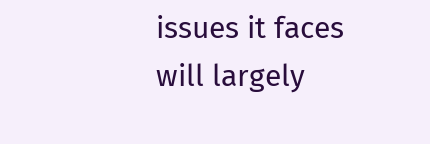issues it faces will largely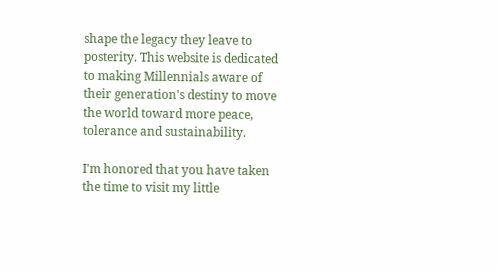shape the legacy they leave to posterity. This website is dedicated to making Millennials aware of their generation's destiny to move the world toward more peace, tolerance and sustainability.

I'm honored that you have taken the time to visit my little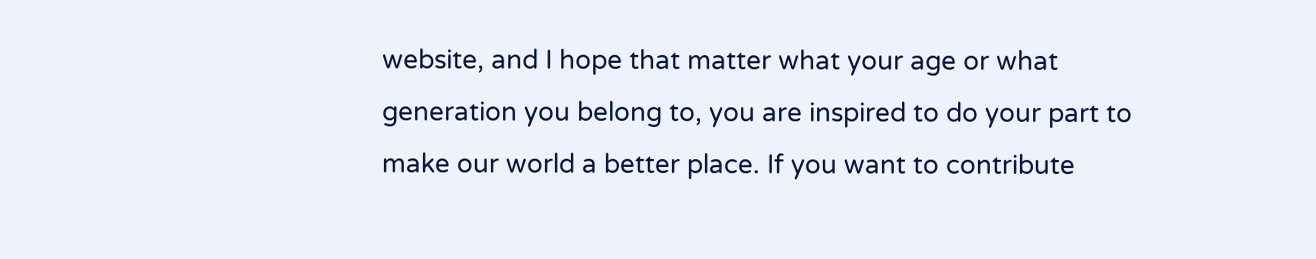website, and I hope that matter what your age or what generation you belong to, you are inspired to do your part to make our world a better place. If you want to contribute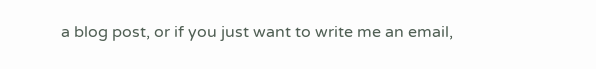a blog post, or if you just want to write me an email,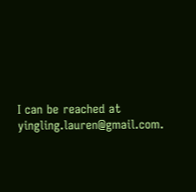I can be reached at yingling.lauren@gmail.com.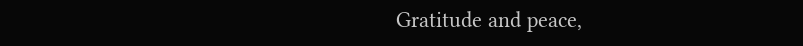Gratitude and peace,